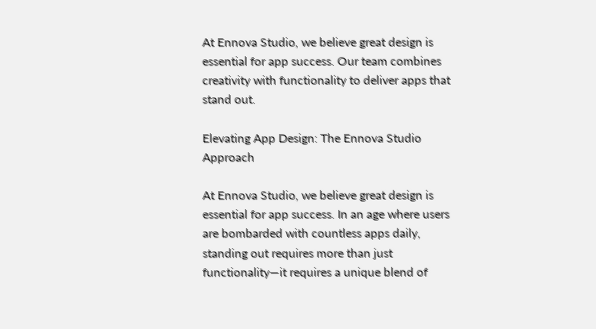At Ennova Studio, we believe great design is essential for app success. Our team combines creativity with functionality to deliver apps that stand out.

Elevating App Design: The Ennova Studio Approach

At Ennova Studio, we believe great design is essential for app success. In an age where users are bombarded with countless apps daily, standing out requires more than just functionality—it requires a unique blend of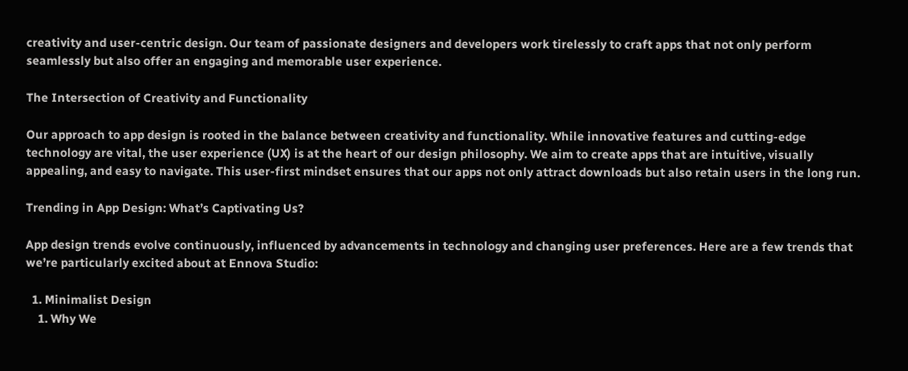creativity and user-centric design. Our team of passionate designers and developers work tirelessly to craft apps that not only perform seamlessly but also offer an engaging and memorable user experience.

The Intersection of Creativity and Functionality

Our approach to app design is rooted in the balance between creativity and functionality. While innovative features and cutting-edge technology are vital, the user experience (UX) is at the heart of our design philosophy. We aim to create apps that are intuitive, visually appealing, and easy to navigate. This user-first mindset ensures that our apps not only attract downloads but also retain users in the long run.

Trending in App Design: What’s Captivating Us?

App design trends evolve continuously, influenced by advancements in technology and changing user preferences. Here are a few trends that we’re particularly excited about at Ennova Studio:

  1. Minimalist Design
    1. Why We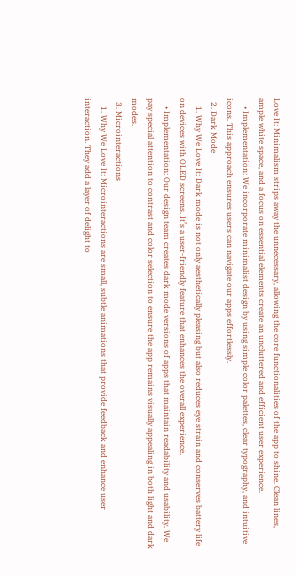Love It: Minimalism strips away the unnecessary, allowing the core functionalities of the app to shine. Clean lines, ample white space, and a focus on essential elements create an uncluttered and efficient user experience.
    • Implementation: We incorporate minimalist design by using simple color palettes, clear typography, and intuitive icons. This approach ensures users can navigate our apps effortlessly.
  2. Dark Mode
    1. Why We Love It: Dark mode is not only aesthetically pleasing but also reduces eye strain and conserves battery life on devices with OLED screens. It’s a user-friendly feature that enhances the overall experience.
    • Implementation: Our design team creates dark mode versions of apps that maintain readability and usability. We pay special attention to contrast and color selection to ensure the app remains visually appealing in both light and dark modes.
  3. Microinteractions
    1. Why We Love It: Microinteractions are small, subtle animations that provide feedback and enhance user interaction. They add a layer of delight to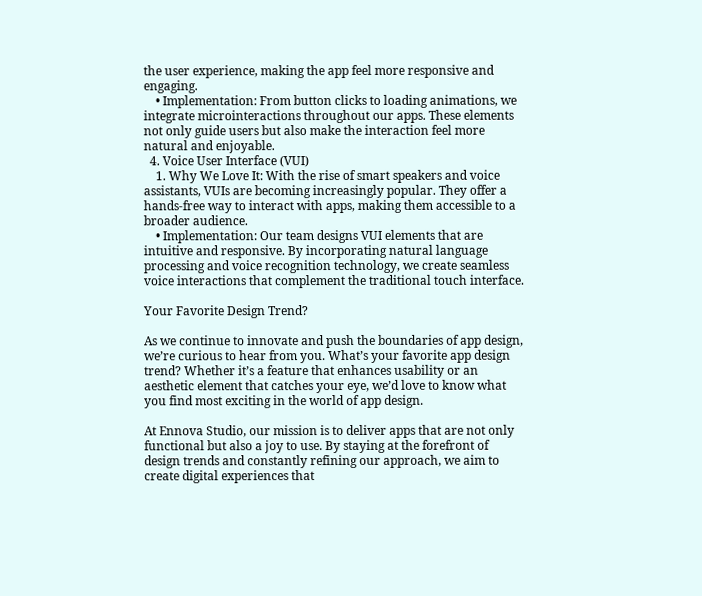the user experience, making the app feel more responsive and engaging.
    • Implementation: From button clicks to loading animations, we integrate microinteractions throughout our apps. These elements not only guide users but also make the interaction feel more natural and enjoyable.
  4. Voice User Interface (VUI)
    1. Why We Love It: With the rise of smart speakers and voice assistants, VUIs are becoming increasingly popular. They offer a hands-free way to interact with apps, making them accessible to a broader audience.
    • Implementation: Our team designs VUI elements that are intuitive and responsive. By incorporating natural language processing and voice recognition technology, we create seamless voice interactions that complement the traditional touch interface.

Your Favorite Design Trend?

As we continue to innovate and push the boundaries of app design, we’re curious to hear from you. What’s your favorite app design trend? Whether it’s a feature that enhances usability or an aesthetic element that catches your eye, we’d love to know what you find most exciting in the world of app design.

At Ennova Studio, our mission is to deliver apps that are not only functional but also a joy to use. By staying at the forefront of design trends and constantly refining our approach, we aim to create digital experiences that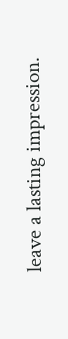leave a lasting impression.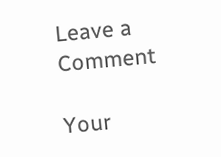Leave a Comment

Your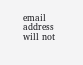email address will not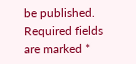be published. Required fields are marked *